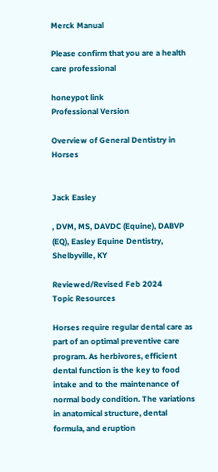Merck Manual

Please confirm that you are a health care professional

honeypot link
Professional Version

Overview of General Dentistry in Horses


Jack Easley

, DVM, MS, DAVDC (Equine), DABVP (EQ), Easley Equine Dentistry, Shelbyville, KY

Reviewed/Revised Feb 2024
Topic Resources

Horses require regular dental care as part of an optimal preventive care program. As herbivores, efficient dental function is the key to food intake and to the maintenance of normal body condition. The variations in anatomical structure, dental formula, and eruption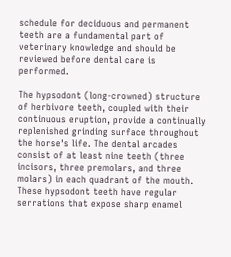schedule for deciduous and permanent teeth are a fundamental part of veterinary knowledge and should be reviewed before dental care is performed.

The hypsodont (long-crowned) structure of herbivore teeth, coupled with their continuous eruption, provide a continually replenished grinding surface throughout the horse's life. The dental arcades consist of at least nine teeth (three incisors, three premolars, and three molars) in each quadrant of the mouth. These hypsodont teeth have regular serrations that expose sharp enamel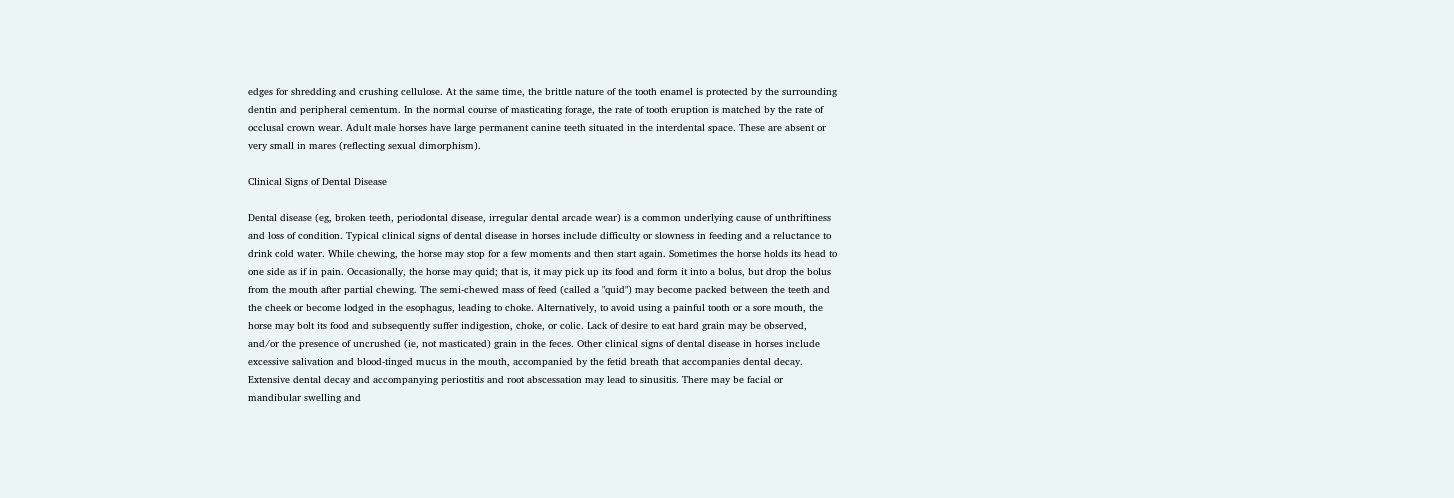edges for shredding and crushing cellulose. At the same time, the brittle nature of the tooth enamel is protected by the surrounding dentin and peripheral cementum. In the normal course of masticating forage, the rate of tooth eruption is matched by the rate of occlusal crown wear. Adult male horses have large permanent canine teeth situated in the interdental space. These are absent or very small in mares (reflecting sexual dimorphism).

Clinical Signs of Dental Disease

Dental disease (eg, broken teeth, periodontal disease, irregular dental arcade wear) is a common underlying cause of unthriftiness and loss of condition. Typical clinical signs of dental disease in horses include difficulty or slowness in feeding and a reluctance to drink cold water. While chewing, the horse may stop for a few moments and then start again. Sometimes the horse holds its head to one side as if in pain. Occasionally, the horse may quid; that is, it may pick up its food and form it into a bolus, but drop the bolus from the mouth after partial chewing. The semi-chewed mass of feed (called a "quid") may become packed between the teeth and the cheek or become lodged in the esophagus, leading to choke. Alternatively, to avoid using a painful tooth or a sore mouth, the horse may bolt its food and subsequently suffer indigestion, choke, or colic. Lack of desire to eat hard grain may be observed, and/or the presence of uncrushed (ie, not masticated) grain in the feces. Other clinical signs of dental disease in horses include excessive salivation and blood-tinged mucus in the mouth, accompanied by the fetid breath that accompanies dental decay. Extensive dental decay and accompanying periostitis and root abscessation may lead to sinusitis. There may be facial or mandibular swelling and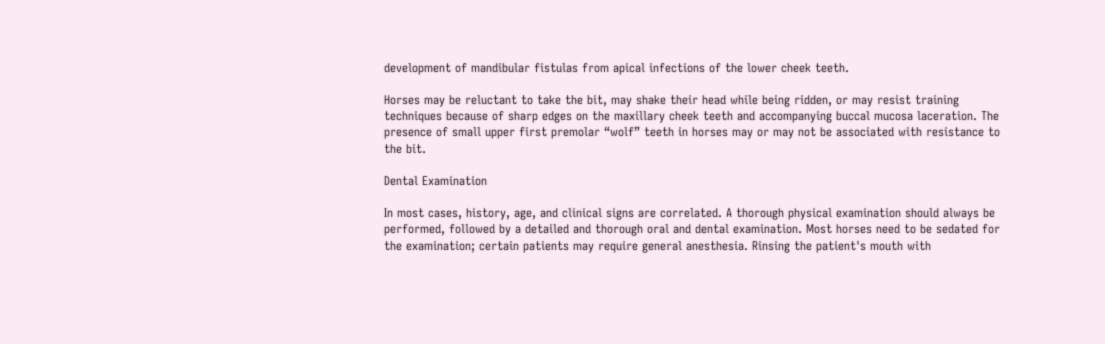development of mandibular fistulas from apical infections of the lower cheek teeth.

Horses may be reluctant to take the bit, may shake their head while being ridden, or may resist training techniques because of sharp edges on the maxillary cheek teeth and accompanying buccal mucosa laceration. The presence of small upper first premolar “wolf” teeth in horses may or may not be associated with resistance to the bit.

Dental Examination

In most cases, history, age, and clinical signs are correlated. A thorough physical examination should always be performed, followed by a detailed and thorough oral and dental examination. Most horses need to be sedated for the examination; certain patients may require general anesthesia. Rinsing the patient's mouth with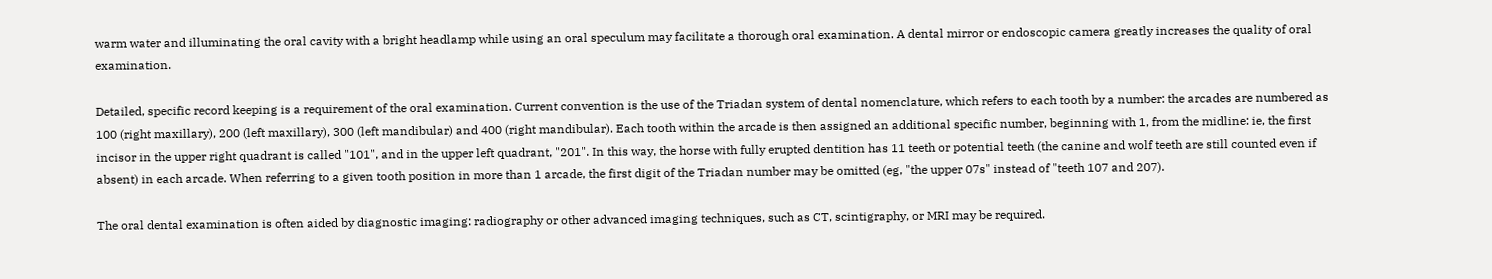warm water and illuminating the oral cavity with a bright headlamp while using an oral speculum may facilitate a thorough oral examination. A dental mirror or endoscopic camera greatly increases the quality of oral examination.

Detailed, specific record keeping is a requirement of the oral examination. Current convention is the use of the Triadan system of dental nomenclature, which refers to each tooth by a number: the arcades are numbered as 100 (right maxillary), 200 (left maxillary), 300 (left mandibular) and 400 (right mandibular). Each tooth within the arcade is then assigned an additional specific number, beginning with 1, from the midline: ie, the first incisor in the upper right quadrant is called "101", and in the upper left quadrant, "201". In this way, the horse with fully erupted dentition has 11 teeth or potential teeth (the canine and wolf teeth are still counted even if absent) in each arcade. When referring to a given tooth position in more than 1 arcade, the first digit of the Triadan number may be omitted (eg, "the upper 07s" instead of "teeth 107 and 207).

The oral dental examination is often aided by diagnostic imaging: radiography or other advanced imaging techniques, such as CT, scintigraphy, or MRI may be required.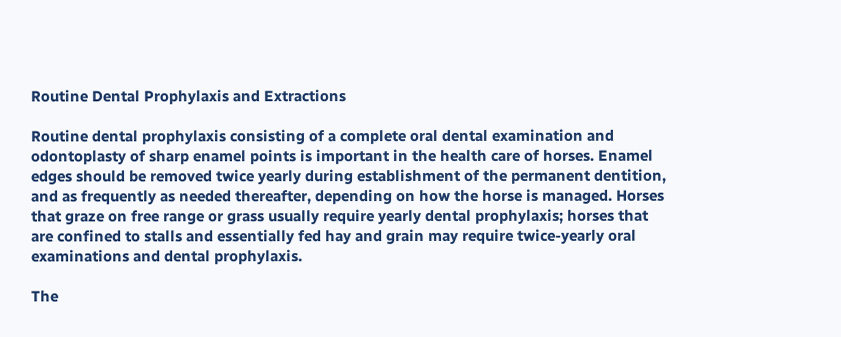Routine Dental Prophylaxis and Extractions

Routine dental prophylaxis consisting of a complete oral dental examination and odontoplasty of sharp enamel points is important in the health care of horses. Enamel edges should be removed twice yearly during establishment of the permanent dentition, and as frequently as needed thereafter, depending on how the horse is managed. Horses that graze on free range or grass usually require yearly dental prophylaxis; horses that are confined to stalls and essentially fed hay and grain may require twice-yearly oral examinations and dental prophylaxis.

The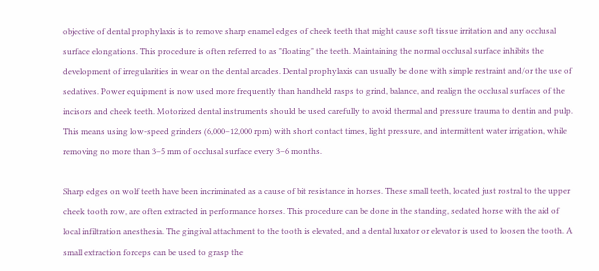objective of dental prophylaxis is to remove sharp enamel edges of cheek teeth that might cause soft tissue irritation and any occlusal surface elongations. This procedure is often referred to as "floating" the teeth. Maintaining the normal occlusal surface inhibits the development of irregularities in wear on the dental arcades. Dental prophylaxis can usually be done with simple restraint and/or the use of sedatives. Power equipment is now used more frequently than handheld rasps to grind, balance, and realign the occlusal surfaces of the incisors and cheek teeth. Motorized dental instruments should be used carefully to avoid thermal and pressure trauma to dentin and pulp. This means using low-speed grinders (6,000–12,000 rpm) with short contact times, light pressure, and intermittent water irrigation, while removing no more than 3–5 mm of occlusal surface every 3–6 months.

Sharp edges on wolf teeth have been incriminated as a cause of bit resistance in horses. These small teeth, located just rostral to the upper cheek tooth row, are often extracted in performance horses. This procedure can be done in the standing, sedated horse with the aid of local infiltration anesthesia. The gingival attachment to the tooth is elevated, and a dental luxator or elevator is used to loosen the tooth. A small extraction forceps can be used to grasp the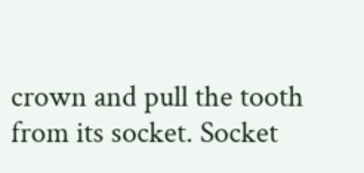crown and pull the tooth from its socket. Socket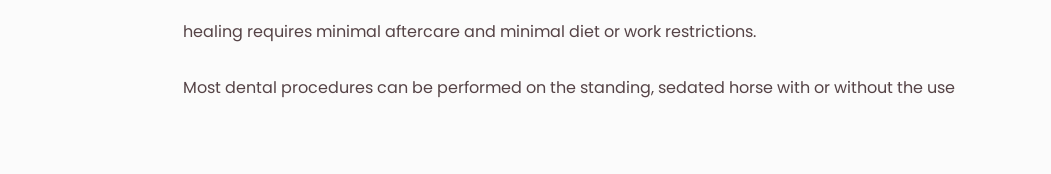healing requires minimal aftercare and minimal diet or work restrictions.

Most dental procedures can be performed on the standing, sedated horse with or without the use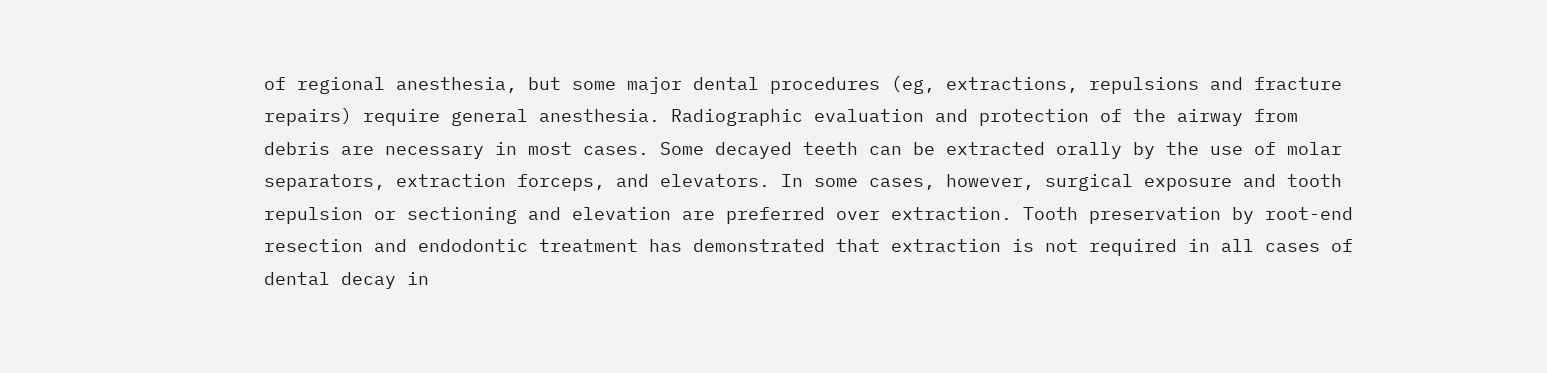of regional anesthesia, but some major dental procedures (eg, extractions, repulsions and fracture repairs) require general anesthesia. Radiographic evaluation and protection of the airway from debris are necessary in most cases. Some decayed teeth can be extracted orally by the use of molar separators, extraction forceps, and elevators. In some cases, however, surgical exposure and tooth repulsion or sectioning and elevation are preferred over extraction. Tooth preservation by root-end resection and endodontic treatment has demonstrated that extraction is not required in all cases of dental decay in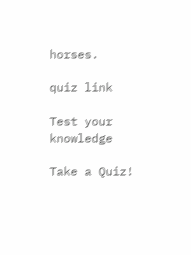horses.

quiz link

Test your knowledge

Take a Quiz!